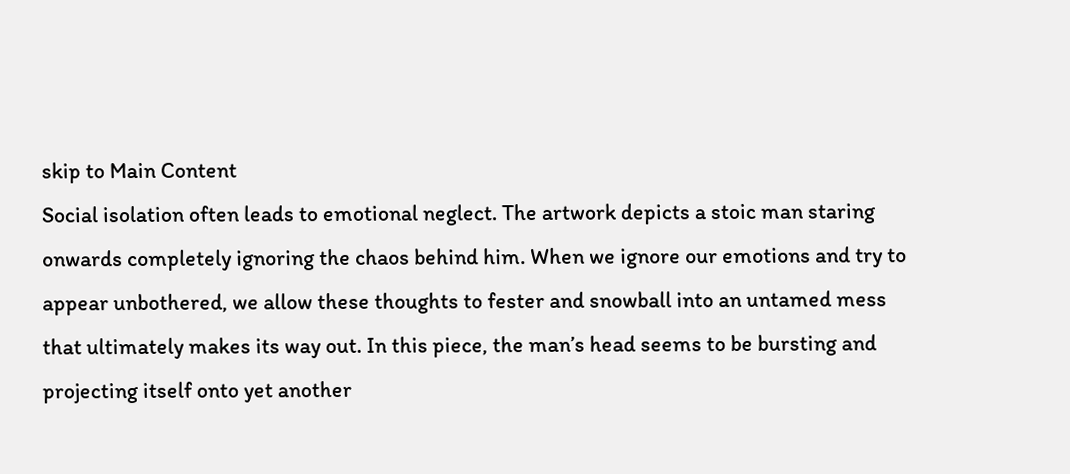skip to Main Content
Social isolation often leads to emotional neglect. The artwork depicts a stoic man staring onwards completely ignoring the chaos behind him. When we ignore our emotions and try to appear unbothered, we allow these thoughts to fester and snowball into an untamed mess that ultimately makes its way out. In this piece, the man’s head seems to be bursting and projecting itself onto yet another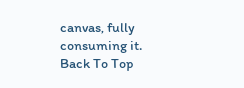canvas, fully consuming it.
Back To Top